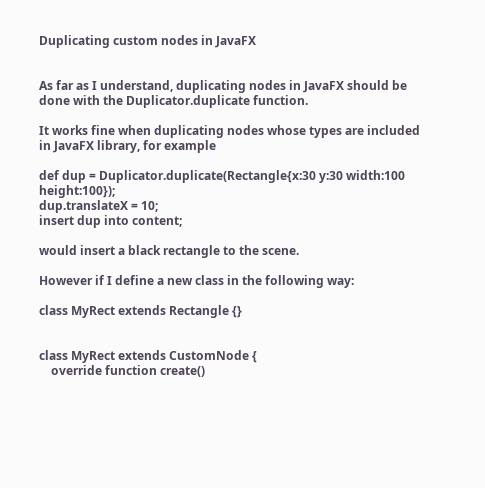Duplicating custom nodes in JavaFX


As far as I understand, duplicating nodes in JavaFX should be done with the Duplicator.duplicate function.

It works fine when duplicating nodes whose types are included in JavaFX library, for example

def dup = Duplicator.duplicate(Rectangle{x:30 y:30 width:100 height:100});
dup.translateX = 10;
insert dup into content;

would insert a black rectangle to the scene.

However if I define a new class in the following way:

class MyRect extends Rectangle {}


class MyRect extends CustomNode {
    override function create()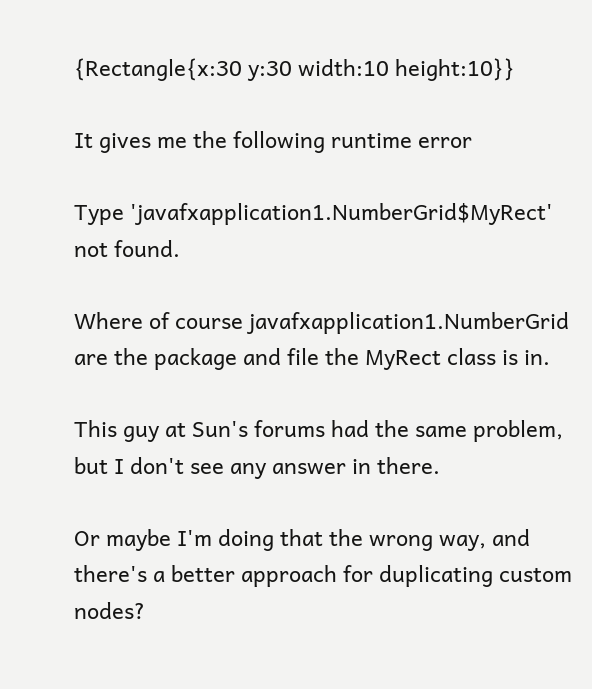{Rectangle{x:30 y:30 width:10 height:10}}

It gives me the following runtime error

Type 'javafxapplication1.NumberGrid$MyRect' not found.

Where of course javafxapplication1.NumberGrid are the package and file the MyRect class is in.

This guy at Sun's forums had the same problem, but I don't see any answer in there.

Or maybe I'm doing that the wrong way, and there's a better approach for duplicating custom nodes?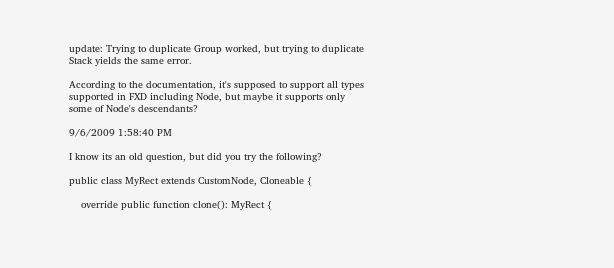update: Trying to duplicate Group worked, but trying to duplicate Stack yields the same error.

According to the documentation, it's supposed to support all types supported in FXD including Node, but maybe it supports only some of Node's descendants?

9/6/2009 1:58:40 PM

I know its an old question, but did you try the following?

public class MyRect extends CustomNode, Cloneable {

    override public function clone(): MyRect {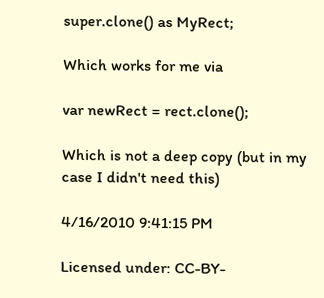super.clone() as MyRect;

Which works for me via

var newRect = rect.clone();

Which is not a deep copy (but in my case I didn't need this)

4/16/2010 9:41:15 PM

Licensed under: CC-BY-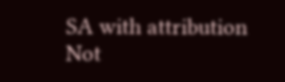SA with attribution
Not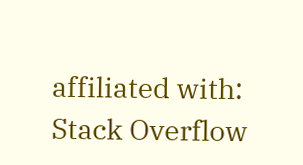affiliated with: Stack Overflow